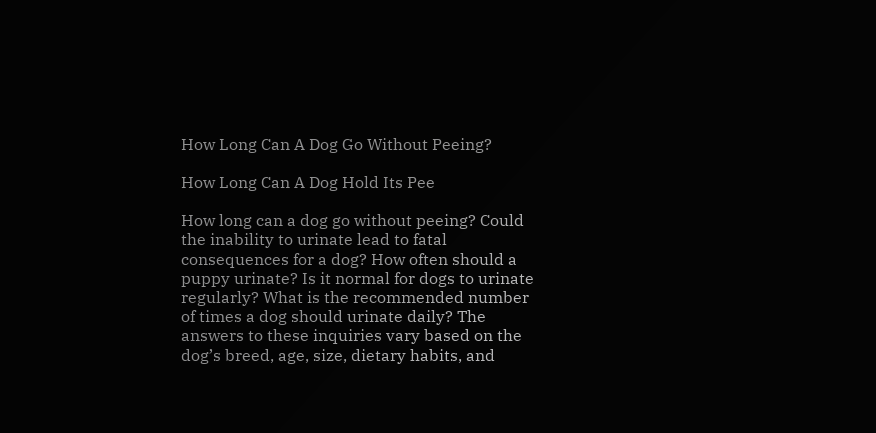How Long Can A Dog Go Without Peeing?

How Long Can A Dog Hold Its Pee

How long can a dog go without peeing? Could the inability to urinate lead to fatal consequences for a dog? How often should a puppy urinate? Is it normal for dogs to urinate regularly? What is the recommended number of times a dog should urinate daily? The answers to these inquiries vary based on the dog’s breed, age, size, dietary habits, and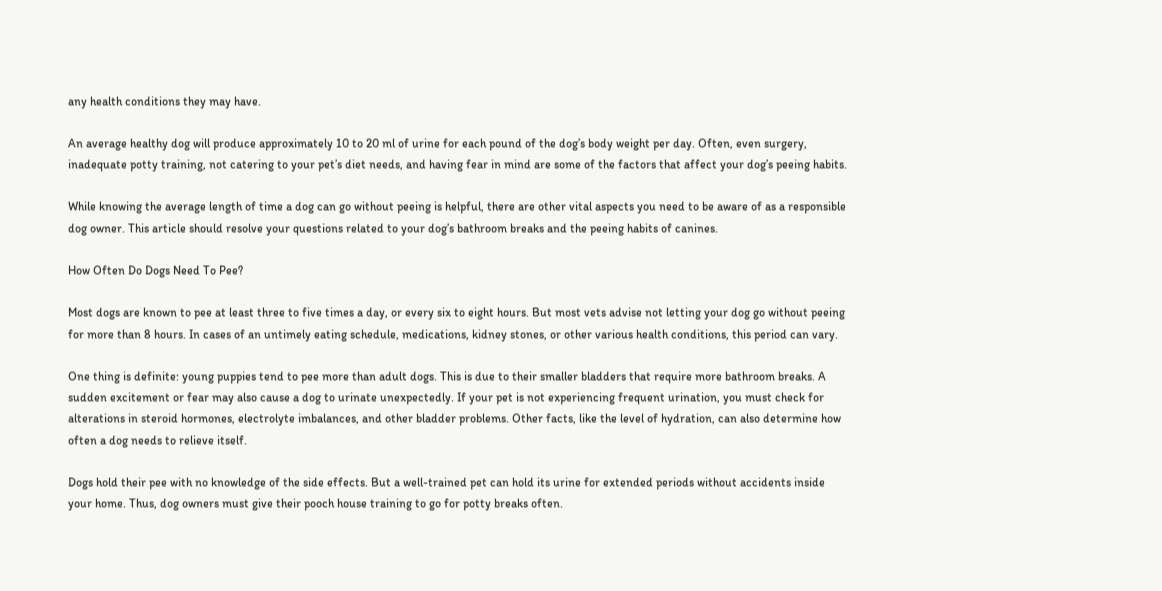any health conditions they may have.

An average healthy dog will produce approximately 10 to 20 ml of urine for each pound of the dog’s body weight per day. Often, even surgery, inadequate potty training, not catering to your pet’s diet needs, and having fear in mind are some of the factors that affect your dog’s peeing habits.

While knowing the average length of time a dog can go without peeing is helpful, there are other vital aspects you need to be aware of as a responsible dog owner. This article should resolve your questions related to your dog’s bathroom breaks and the peeing habits of canines.

How Often Do Dogs Need To Pee?

Most dogs are known to pee at least three to five times a day, or every six to eight hours. But most vets advise not letting your dog go without peeing for more than 8 hours. In cases of an untimely eating schedule, medications, kidney stones, or other various health conditions, this period can vary.

One thing is definite: young puppies tend to pee more than adult dogs. This is due to their smaller bladders that require more bathroom breaks. A sudden excitement or fear may also cause a dog to urinate unexpectedly. If your pet is not experiencing frequent urination, you must check for alterations in steroid hormones, electrolyte imbalances, and other bladder problems. Other facts, like the level of hydration, can also determine how often a dog needs to relieve itself.

Dogs hold their pee with no knowledge of the side effects. But a well-trained pet can hold its urine for extended periods without accidents inside your home. Thus, dog owners must give their pooch house training to go for potty breaks often.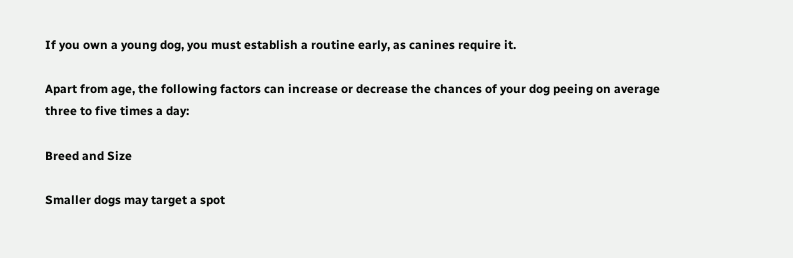If you own a young dog, you must establish a routine early, as canines require it.

Apart from age, the following factors can increase or decrease the chances of your dog peeing on average three to five times a day:

Breed and Size

Smaller dogs may target a spot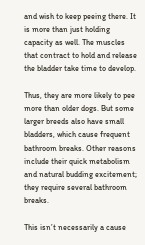and wish to keep peeing there. It is more than just holding capacity as well. The muscles that contract to hold and release the bladder take time to develop.

Thus, they are more likely to pee more than older dogs. But some larger breeds also have small bladders, which cause frequent bathroom breaks. Other reasons include their quick metabolism and natural budding excitement; they require several bathroom breaks.

This isn’t necessarily a cause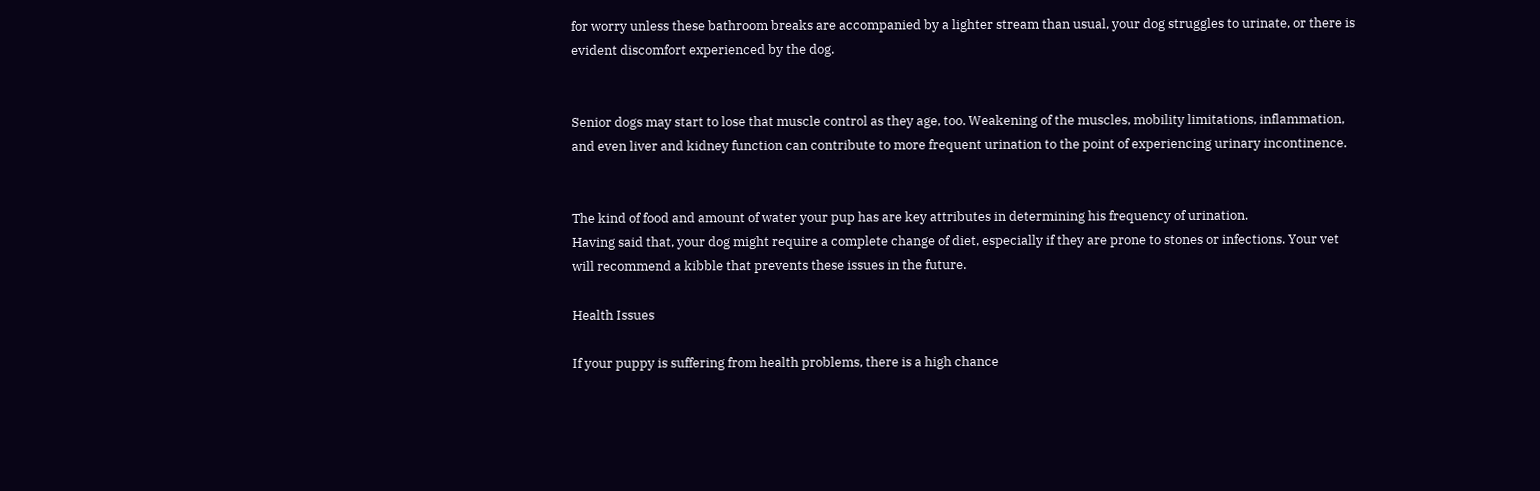for worry unless these bathroom breaks are accompanied by a lighter stream than usual, your dog struggles to urinate, or there is evident discomfort experienced by the dog.


Senior dogs may start to lose that muscle control as they age, too. Weakening of the muscles, mobility limitations, inflammation, and even liver and kidney function can contribute to more frequent urination to the point of experiencing urinary incontinence.


The kind of food and amount of water your pup has are key attributes in determining his frequency of urination.
Having said that, your dog might require a complete change of diet, especially if they are prone to stones or infections. Your vet will recommend a kibble that prevents these issues in the future.

Health Issues

If your puppy is suffering from health problems, there is a high chance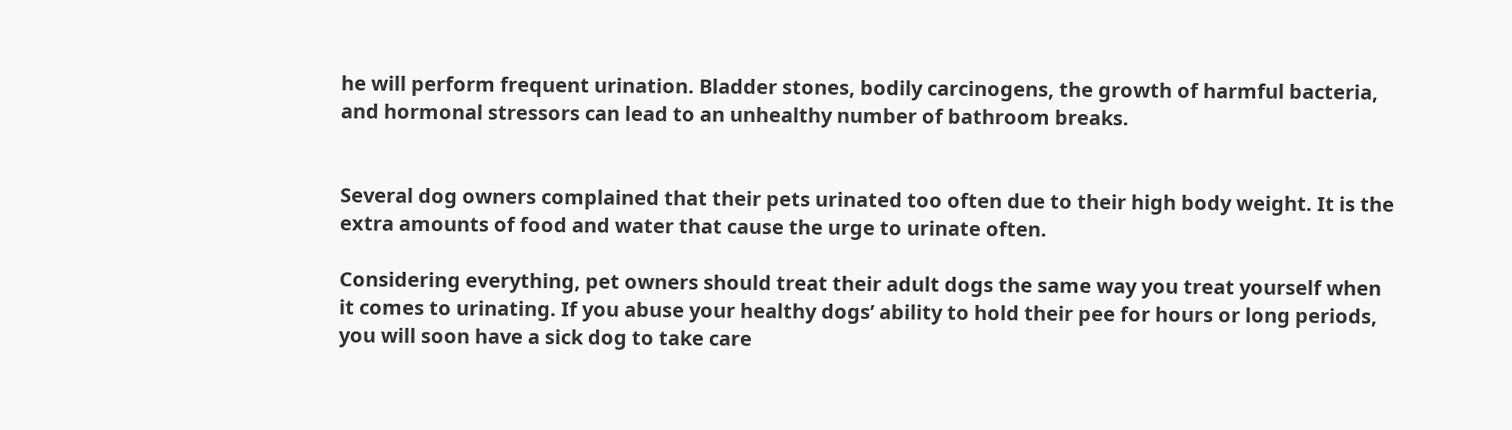he will perform frequent urination. Bladder stones, bodily carcinogens, the growth of harmful bacteria, and hormonal stressors can lead to an unhealthy number of bathroom breaks.


Several dog owners complained that their pets urinated too often due to their high body weight. It is the extra amounts of food and water that cause the urge to urinate often.

Considering everything, pet owners should treat their adult dogs the same way you treat yourself when it comes to urinating. If you abuse your healthy dogs’ ability to hold their pee for hours or long periods, you will soon have a sick dog to take care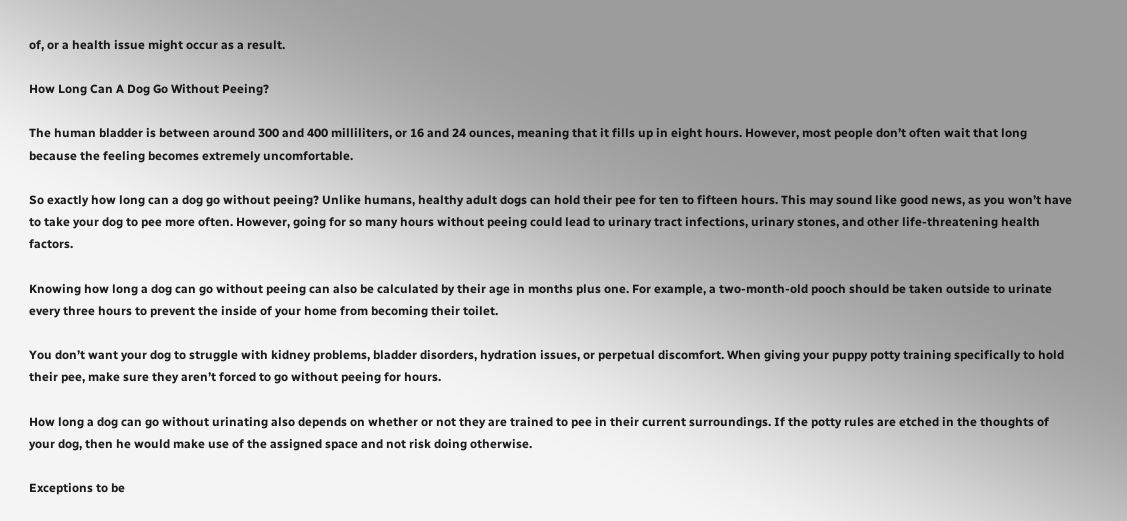of, or a health issue might occur as a result.

How Long Can A Dog Go Without Peeing?

The human bladder is between around 300 and 400 milliliters, or 16 and 24 ounces, meaning that it fills up in eight hours. However, most people don’t often wait that long because the feeling becomes extremely uncomfortable.

So exactly how long can a dog go without peeing? Unlike humans, healthy adult dogs can hold their pee for ten to fifteen hours. This may sound like good news, as you won’t have to take your dog to pee more often. However, going for so many hours without peeing could lead to urinary tract infections, urinary stones, and other life-threatening health factors.

Knowing how long a dog can go without peeing can also be calculated by their age in months plus one. For example, a two-month-old pooch should be taken outside to urinate every three hours to prevent the inside of your home from becoming their toilet.

You don’t want your dog to struggle with kidney problems, bladder disorders, hydration issues, or perpetual discomfort. When giving your puppy potty training specifically to hold their pee, make sure they aren’t forced to go without peeing for hours.

How long a dog can go without urinating also depends on whether or not they are trained to pee in their current surroundings. If the potty rules are etched in the thoughts of your dog, then he would make use of the assigned space and not risk doing otherwise.

Exceptions to be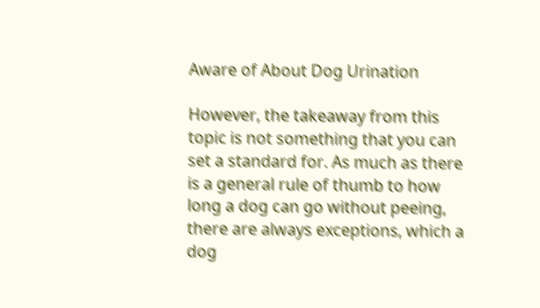Aware of About Dog Urination

However, the takeaway from this topic is not something that you can set a standard for. As much as there is a general rule of thumb to how long a dog can go without peeing, there are always exceptions, which a dog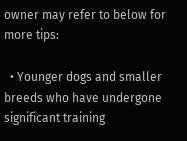owner may refer to below for more tips:

  • Younger dogs and smaller breeds who have undergone significant training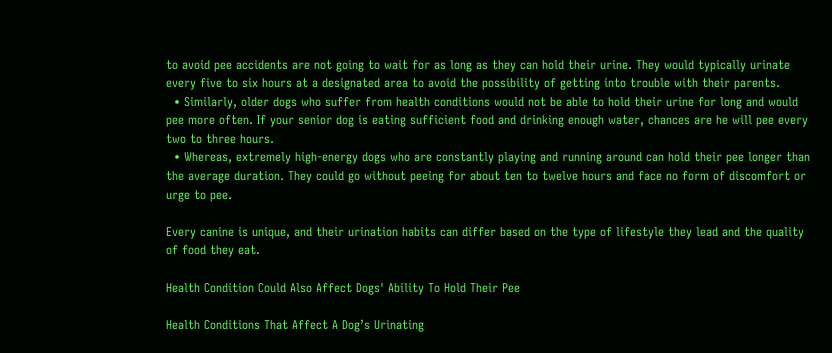to avoid pee accidents are not going to wait for as long as they can hold their urine. They would typically urinate every five to six hours at a designated area to avoid the possibility of getting into trouble with their parents.
  • Similarly, older dogs who suffer from health conditions would not be able to hold their urine for long and would pee more often. If your senior dog is eating sufficient food and drinking enough water, chances are he will pee every two to three hours.
  • Whereas, extremely high-energy dogs who are constantly playing and running around can hold their pee longer than the average duration. They could go without peeing for about ten to twelve hours and face no form of discomfort or urge to pee.

Every canine is unique, and their urination habits can differ based on the type of lifestyle they lead and the quality of food they eat.

Health Condition Could Also Affect Dogs' Ability To Hold Their Pee

Health Conditions That Affect A Dog’s Urinating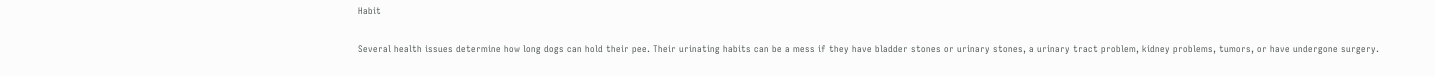Habit

Several health issues determine how long dogs can hold their pee. Their urinating habits can be a mess if they have bladder stones or urinary stones, a urinary tract problem, kidney problems, tumors, or have undergone surgery.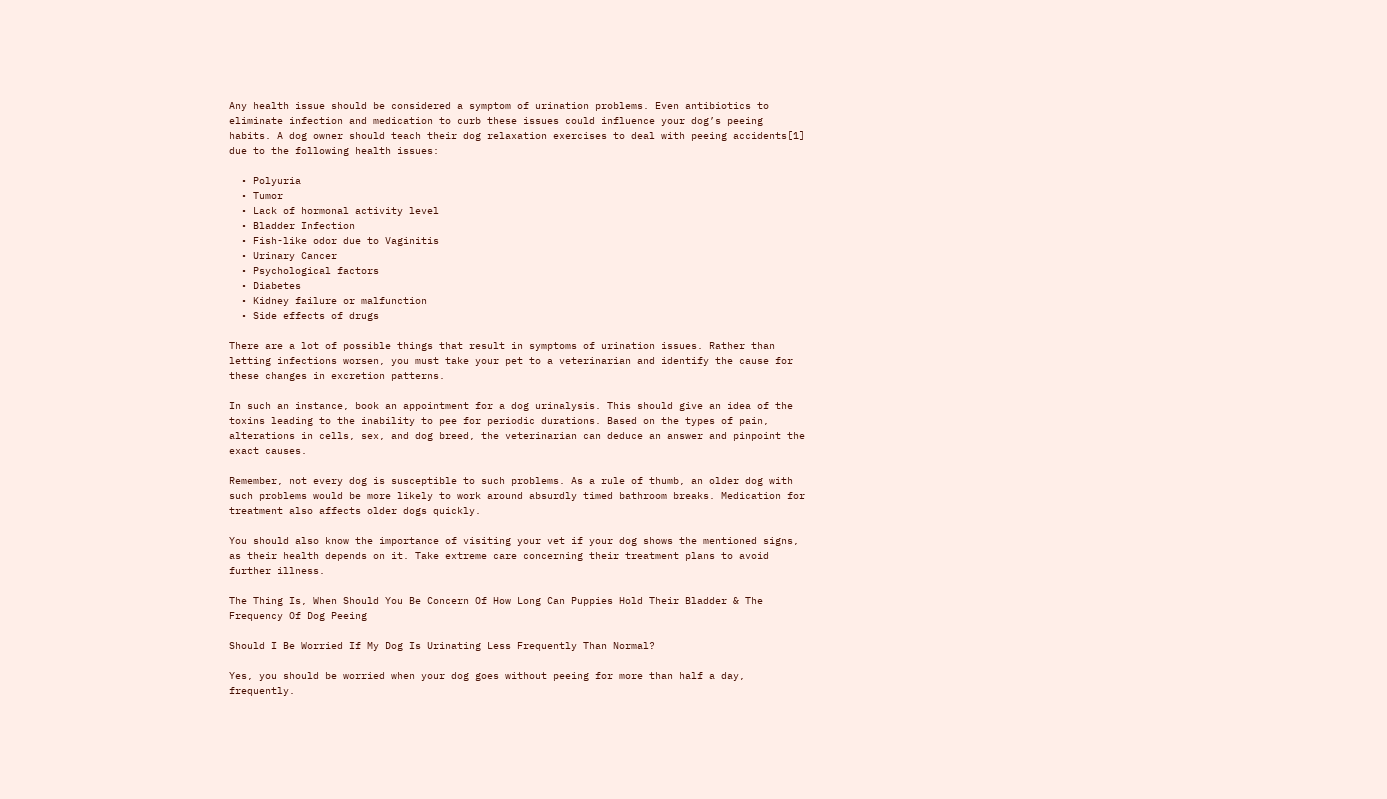Any health issue should be considered a symptom of urination problems. Even antibiotics to eliminate infection and medication to curb these issues could influence your dog’s peeing habits. A dog owner should teach their dog relaxation exercises to deal with peeing accidents[1] due to the following health issues:

  • Polyuria
  • Tumor
  • Lack of hormonal activity level
  • Bladder Infection
  • Fish-like odor due to Vaginitis
  • Urinary Cancer
  • Psychological factors
  • Diabetes
  • Kidney failure or malfunction
  • Side effects of drugs

There are a lot of possible things that result in symptoms of urination issues. Rather than letting infections worsen, you must take your pet to a veterinarian and identify the cause for these changes in excretion patterns.

In such an instance, book an appointment for a dog urinalysis. This should give an idea of the toxins leading to the inability to pee for periodic durations. Based on the types of pain, alterations in cells, sex, and dog breed, the veterinarian can deduce an answer and pinpoint the exact causes.

Remember, not every dog is susceptible to such problems. As a rule of thumb, an older dog with such problems would be more likely to work around absurdly timed bathroom breaks. Medication for treatment also affects older dogs quickly.

You should also know the importance of visiting your vet if your dog shows the mentioned signs, as their health depends on it. Take extreme care concerning their treatment plans to avoid further illness.

The Thing Is, When Should You Be Concern Of How Long Can Puppies Hold Their Bladder & The Frequency Of Dog Peeing

Should I Be Worried If My Dog Is Urinating Less Frequently Than Normal?

Yes, you should be worried when your dog goes without peeing for more than half a day, frequently.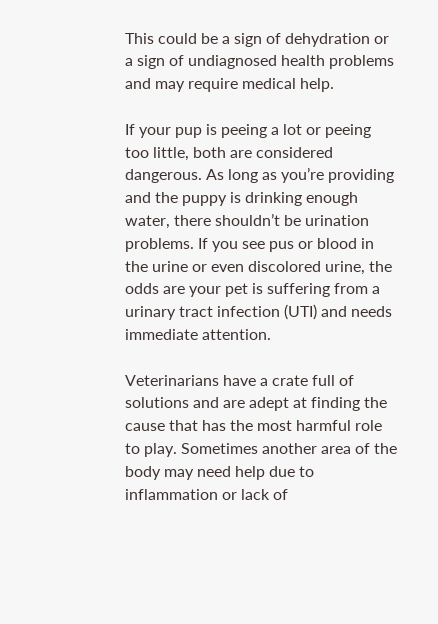This could be a sign of dehydration or a sign of undiagnosed health problems and may require medical help.

If your pup is peeing a lot or peeing too little, both are considered dangerous. As long as you’re providing and the puppy is drinking enough water, there shouldn’t be urination problems. If you see pus or blood in the urine or even discolored urine, the odds are your pet is suffering from a urinary tract infection (UTI) and needs immediate attention.

Veterinarians have a crate full of solutions and are adept at finding the cause that has the most harmful role to play. Sometimes another area of the body may need help due to inflammation or lack of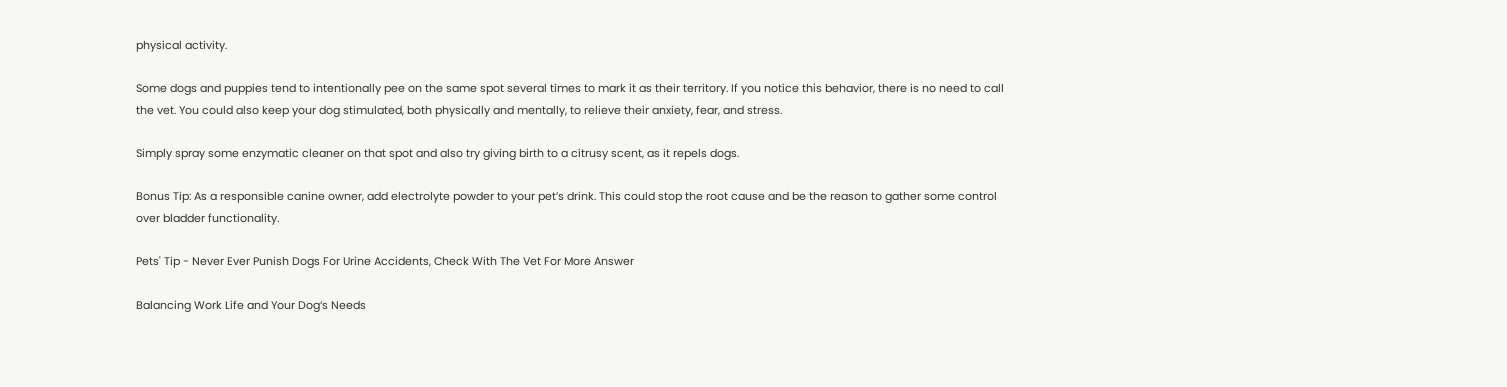physical activity.

Some dogs and puppies tend to intentionally pee on the same spot several times to mark it as their territory. If you notice this behavior, there is no need to call the vet. You could also keep your dog stimulated, both physically and mentally, to relieve their anxiety, fear, and stress.

Simply spray some enzymatic cleaner on that spot and also try giving birth to a citrusy scent, as it repels dogs.

Bonus Tip: As a responsible canine owner, add electrolyte powder to your pet’s drink. This could stop the root cause and be the reason to gather some control over bladder functionality.

Pets' Tip - Never Ever Punish Dogs For Urine Accidents, Check With The Vet For More Answer

Balancing Work Life and Your Dog‘s Needs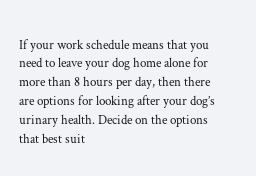If your work schedule means that you need to leave your dog home alone for more than 8 hours per day, then there are options for looking after your dog’s urinary health. Decide on the options that best suit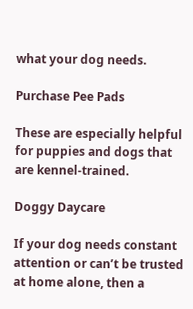what your dog needs.

Purchase Pee Pads

These are especially helpful for puppies and dogs that are kennel-trained.

Doggy Daycare

If your dog needs constant attention or can’t be trusted at home alone, then a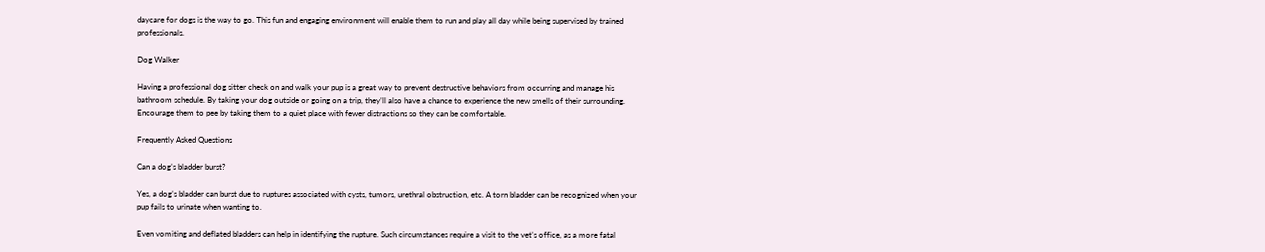daycare for dogs is the way to go. This fun and engaging environment will enable them to run and play all day while being supervised by trained professionals.

Dog Walker

Having a professional dog sitter check on and walk your pup is a great way to prevent destructive behaviors from occurring and manage his bathroom schedule. By taking your dog outside or going on a trip, they’ll also have a chance to experience the new smells of their surrounding. Encourage them to pee by taking them to a quiet place with fewer distractions so they can be comfortable.

Frequently Asked Questions

Can a dog’s bladder burst?

Yes, a dog’s bladder can burst due to ruptures associated with cysts, tumors, urethral obstruction, etc. A torn bladder can be recognized when your pup fails to urinate when wanting to.

Even vomiting and deflated bladders can help in identifying the rupture. Such circumstances require a visit to the vet’s office, as a more fatal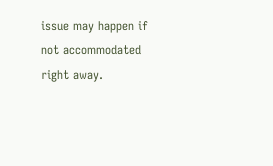issue may happen if not accommodated right away.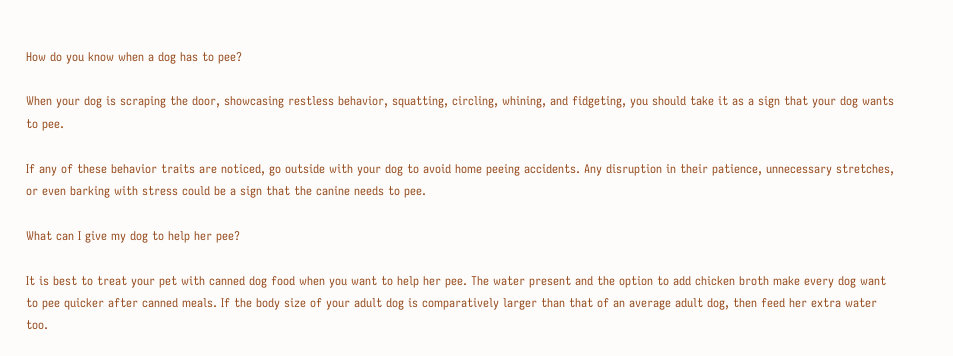How do you know when a dog has to pee?

When your dog is scraping the door, showcasing restless behavior, squatting, circling, whining, and fidgeting, you should take it as a sign that your dog wants to pee.

If any of these behavior traits are noticed, go outside with your dog to avoid home peeing accidents. Any disruption in their patience, unnecessary stretches, or even barking with stress could be a sign that the canine needs to pee.

What can I give my dog to help her pee?

It is best to treat your pet with canned dog food when you want to help her pee. The water present and the option to add chicken broth make every dog want to pee quicker after canned meals. If the body size of your adult dog is comparatively larger than that of an average adult dog, then feed her extra water too.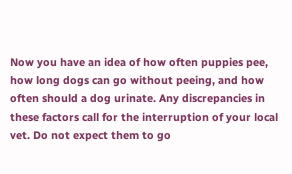Now you have an idea of how often puppies pee, how long dogs can go without peeing, and how often should a dog urinate. Any discrepancies in these factors call for the interruption of your local vet. Do not expect them to go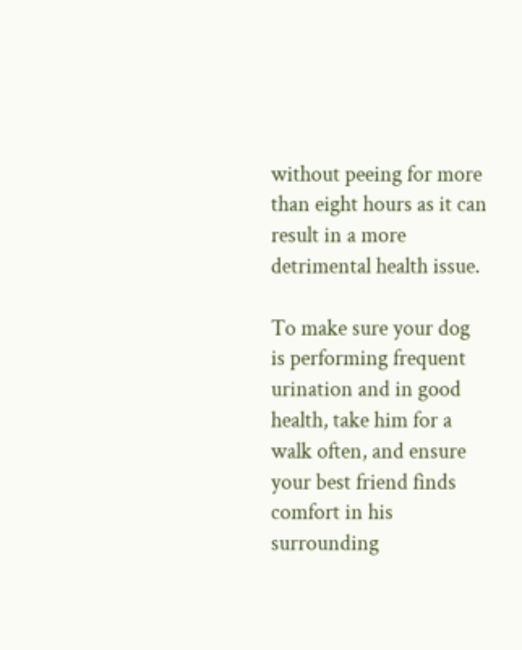without peeing for more than eight hours as it can result in a more detrimental health issue.

To make sure your dog is performing frequent urination and in good health, take him for a walk often, and ensure your best friend finds comfort in his surrounding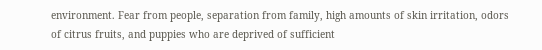environment. Fear from people, separation from family, high amounts of skin irritation, odors of citrus fruits, and puppies who are deprived of sufficient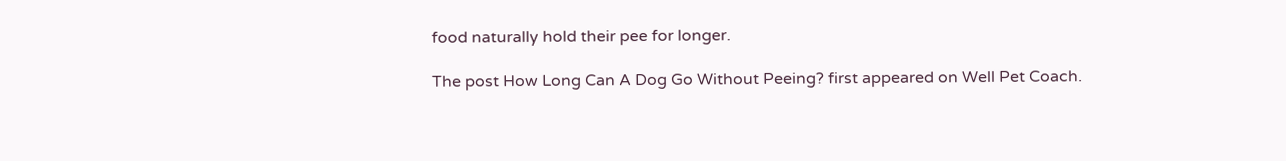food naturally hold their pee for longer.

The post How Long Can A Dog Go Without Peeing? first appeared on Well Pet Coach.